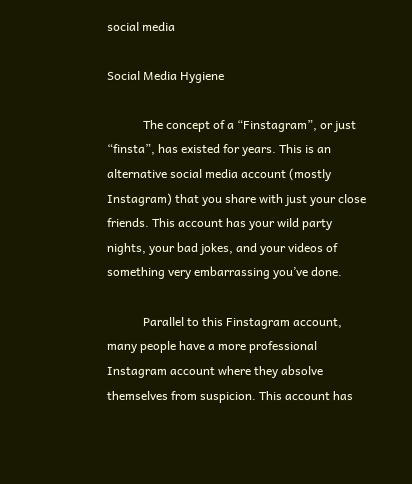social media

Social Media Hygiene

            The concept of a “Finstagram”, or just “finsta”, has existed for years. This is an alternative social media account (mostly Instagram) that you share with just your close friends. This account has your wild party nights, your bad jokes, and your videos of something very embarrassing you’ve done.

            Parallel to this Finstagram account, many people have a more professional Instagram account where they absolve themselves from suspicion. This account has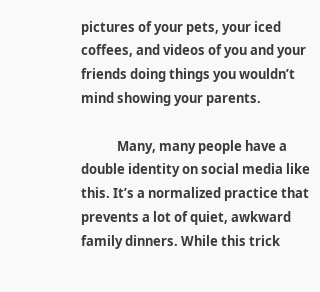pictures of your pets, your iced coffees, and videos of you and your friends doing things you wouldn’t mind showing your parents.

            Many, many people have a double identity on social media like this. It’s a normalized practice that prevents a lot of quiet, awkward family dinners. While this trick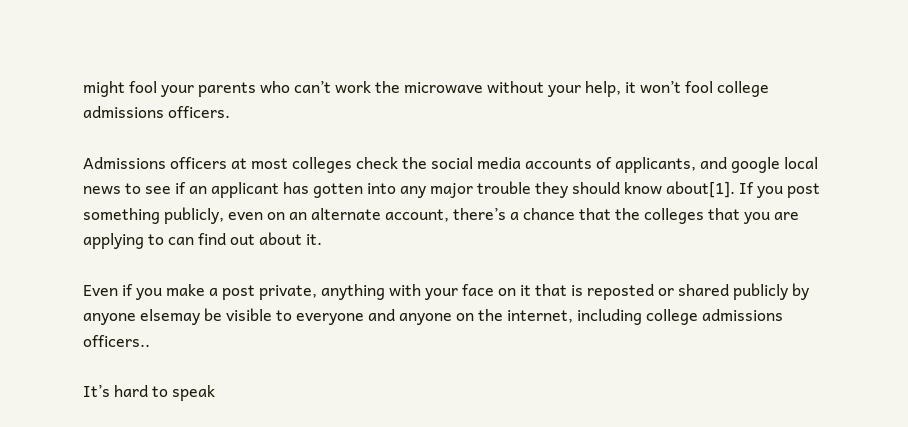might fool your parents who can’t work the microwave without your help, it won’t fool college admissions officers.

Admissions officers at most colleges check the social media accounts of applicants, and google local news to see if an applicant has gotten into any major trouble they should know about[1]. If you post something publicly, even on an alternate account, there’s a chance that the colleges that you are applying to can find out about it.

Even if you make a post private, anything with your face on it that is reposted or shared publicly by anyone elsemay be visible to everyone and anyone on the internet, including college admissions officers..

It’s hard to speak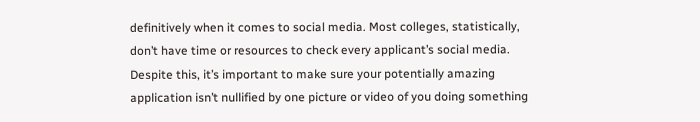definitively when it comes to social media. Most colleges, statistically, don’t have time or resources to check every applicant’s social media. Despite this, it’s important to make sure your potentially amazing application isn’t nullified by one picture or video of you doing something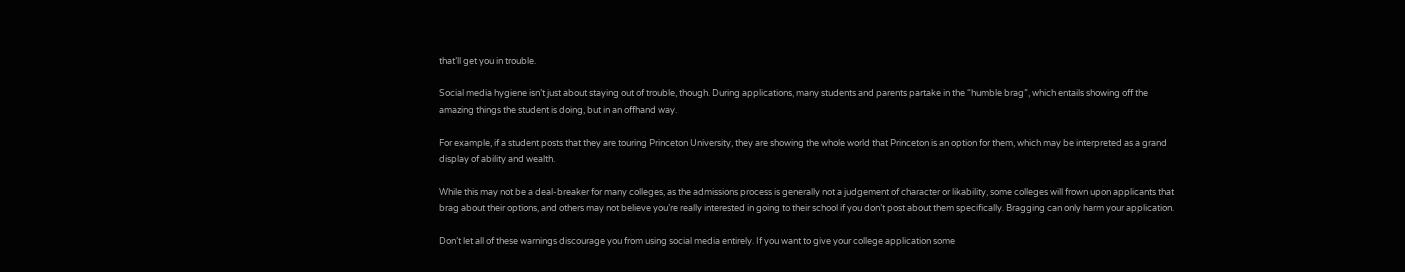that’ll get you in trouble.

Social media hygiene isn’t just about staying out of trouble, though. During applications, many students and parents partake in the “humble brag”, which entails showing off the amazing things the student is doing, but in an offhand way.

For example, if a student posts that they are touring Princeton University, they are showing the whole world that Princeton is an option for them, which may be interpreted as a grand display of ability and wealth.

While this may not be a deal-breaker for many colleges, as the admissions process is generally not a judgement of character or likability, some colleges will frown upon applicants that brag about their options, and others may not believe you’re really interested in going to their school if you don’t post about them specifically. Bragging can only harm your application.

Don’t let all of these warnings discourage you from using social media entirely. If you want to give your college application some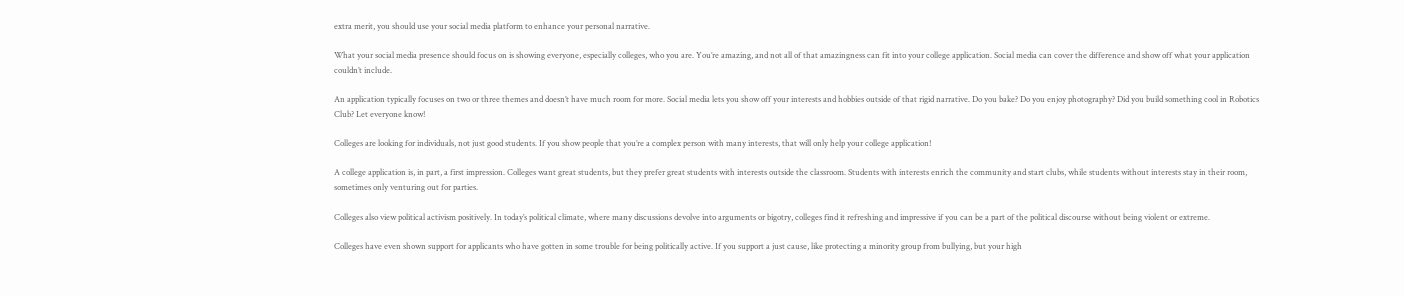extra merit, you should use your social media platform to enhance your personal narrative.

What your social media presence should focus on is showing everyone, especially colleges, who you are. You’re amazing, and not all of that amazingness can fit into your college application. Social media can cover the difference and show off what your application couldn’t include.

An application typically focuses on two or three themes and doesn’t have much room for more. Social media lets you show off your interests and hobbies outside of that rigid narrative. Do you bake? Do you enjoy photography? Did you build something cool in Robotics Club? Let everyone know!

Colleges are looking for individuals, not just good students. If you show people that you’re a complex person with many interests, that will only help your college application!

A college application is, in part, a first impression. Colleges want great students, but they prefer great students with interests outside the classroom. Students with interests enrich the community and start clubs, while students without interests stay in their room, sometimes only venturing out for parties.

Colleges also view political activism positively. In today’s political climate, where many discussions devolve into arguments or bigotry, colleges find it refreshing and impressive if you can be a part of the political discourse without being violent or extreme.

Colleges have even shown support for applicants who have gotten in some trouble for being politically active. If you support a just cause, like protecting a minority group from bullying, but your high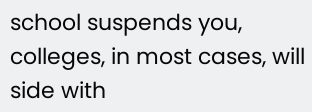school suspends you, colleges, in most cases, will side with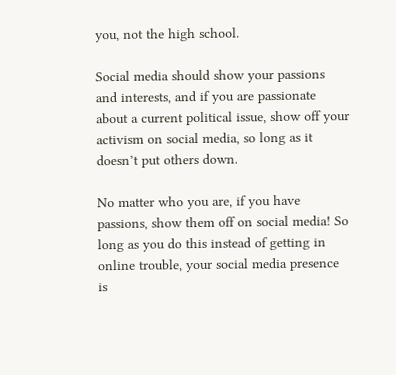you, not the high school.

Social media should show your passions and interests, and if you are passionate about a current political issue, show off your activism on social media, so long as it doesn’t put others down.

No matter who you are, if you have passions, show them off on social media! So long as you do this instead of getting in online trouble, your social media presence is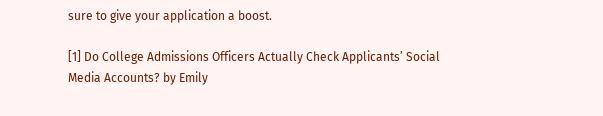sure to give your application a boost.

[1] Do College Admissions Officers Actually Check Applicants’ Social Media Accounts? by Emily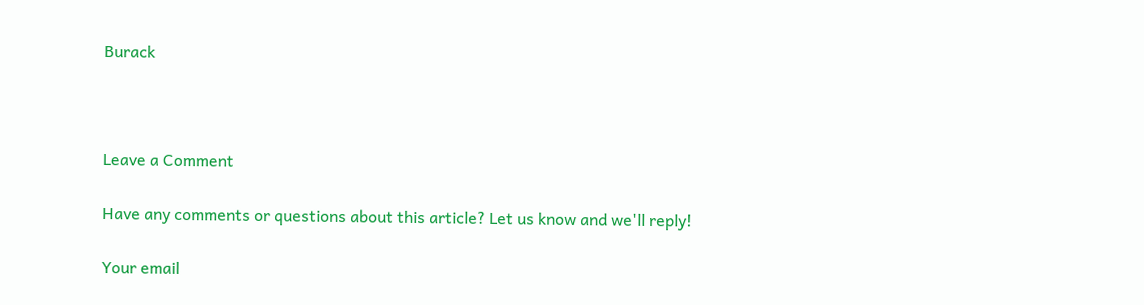Burack



Leave a Comment

Have any comments or questions about this article? Let us know and we'll reply!

Your email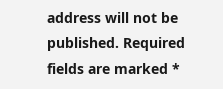address will not be published. Required fields are marked *